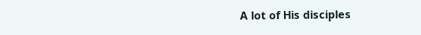A lot of His disciples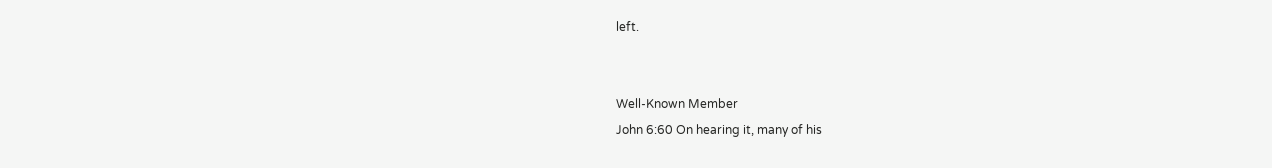left.


Well-Known Member
John 6:60 On hearing it, many of his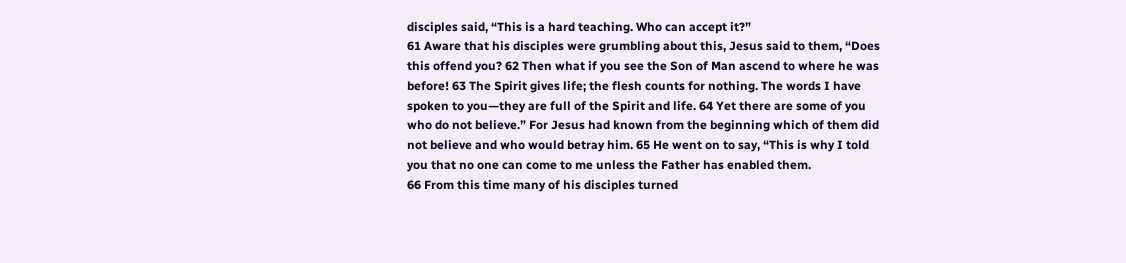disciples said, “This is a hard teaching. Who can accept it?”
61 Aware that his disciples were grumbling about this, Jesus said to them, “Does this offend you? 62 Then what if you see the Son of Man ascend to where he was before! 63 The Spirit gives life; the flesh counts for nothing. The words I have spoken to you—they are full of the Spirit and life. 64 Yet there are some of you who do not believe.” For Jesus had known from the beginning which of them did not believe and who would betray him. 65 He went on to say, “This is why I told you that no one can come to me unless the Father has enabled them.
66 From this time many of his disciples turned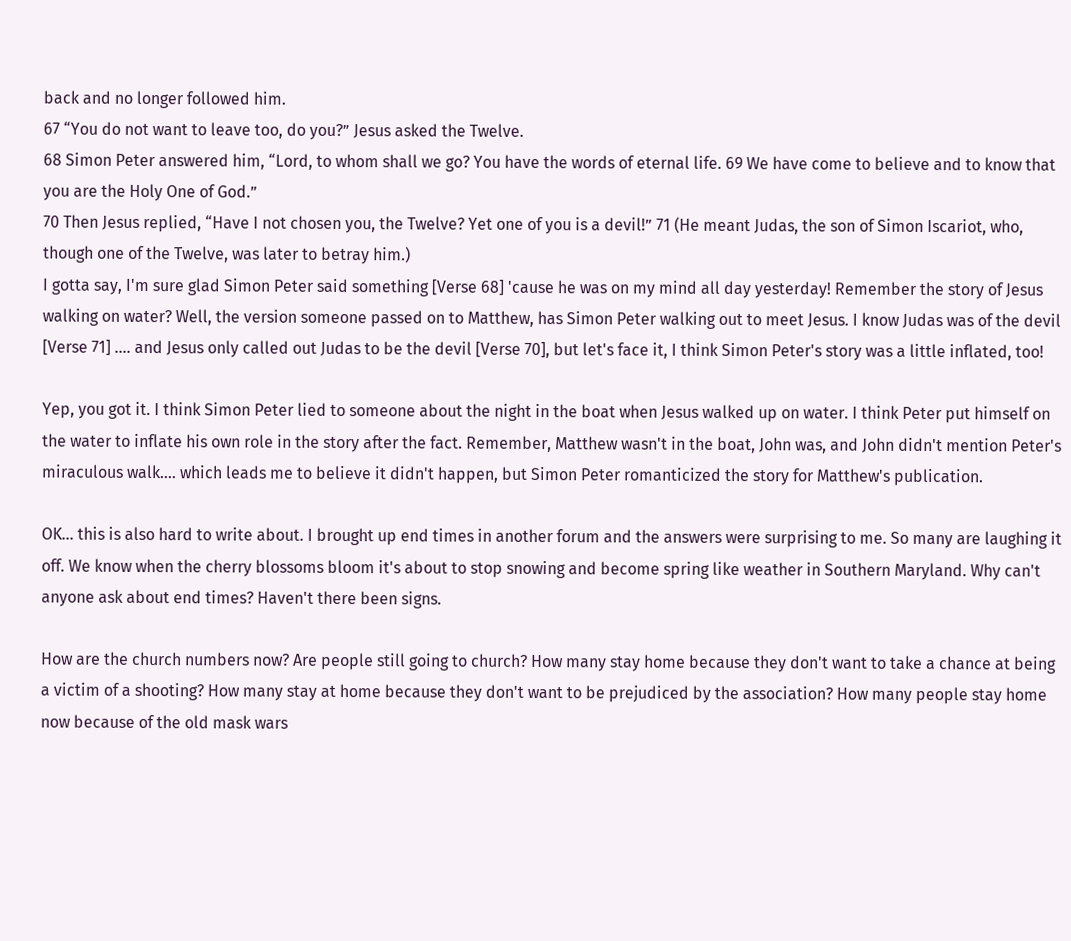back and no longer followed him.
67 “You do not want to leave too, do you?” Jesus asked the Twelve.
68 Simon Peter answered him, “Lord, to whom shall we go? You have the words of eternal life. 69 We have come to believe and to know that you are the Holy One of God.”
70 Then Jesus replied, “Have I not chosen you, the Twelve? Yet one of you is a devil!” 71 (He meant Judas, the son of Simon Iscariot, who, though one of the Twelve, was later to betray him.)
I gotta say, I'm sure glad Simon Peter said something [Verse 68] 'cause he was on my mind all day yesterday! Remember the story of Jesus walking on water? Well, the version someone passed on to Matthew, has Simon Peter walking out to meet Jesus. I know Judas was of the devil [Verse 71] .... and Jesus only called out Judas to be the devil [Verse 70], but let's face it, I think Simon Peter's story was a little inflated, too!

Yep, you got it. I think Simon Peter lied to someone about the night in the boat when Jesus walked up on water. I think Peter put himself on the water to inflate his own role in the story after the fact. Remember, Matthew wasn't in the boat, John was, and John didn't mention Peter's miraculous walk.... which leads me to believe it didn't happen, but Simon Peter romanticized the story for Matthew's publication.

OK... this is also hard to write about. I brought up end times in another forum and the answers were surprising to me. So many are laughing it off. We know when the cherry blossoms bloom it's about to stop snowing and become spring like weather in Southern Maryland. Why can't anyone ask about end times? Haven't there been signs.

How are the church numbers now? Are people still going to church? How many stay home because they don't want to take a chance at being a victim of a shooting? How many stay at home because they don't want to be prejudiced by the association? How many people stay home now because of the old mask wars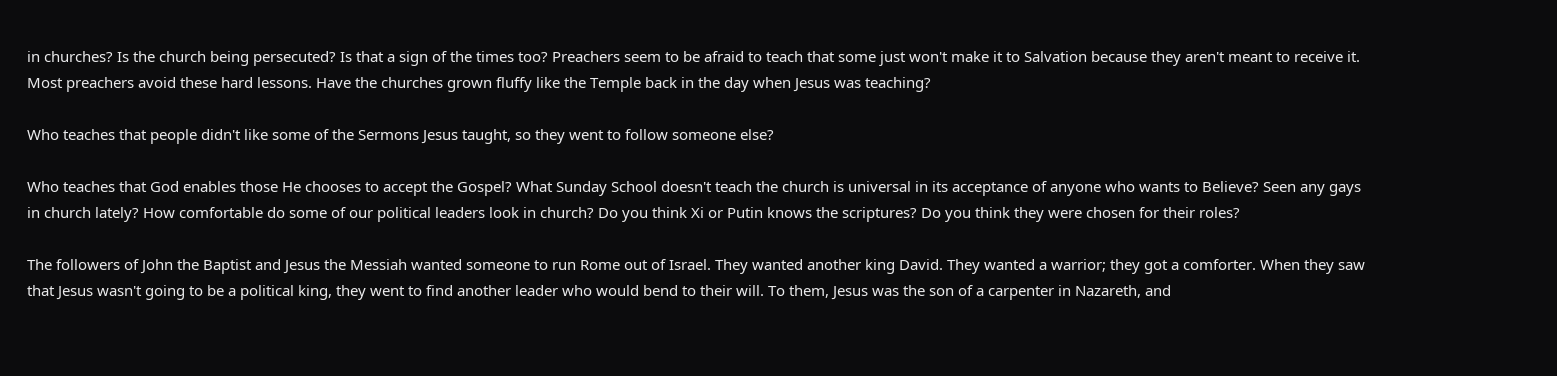in churches? Is the church being persecuted? Is that a sign of the times too? Preachers seem to be afraid to teach that some just won't make it to Salvation because they aren't meant to receive it. Most preachers avoid these hard lessons. Have the churches grown fluffy like the Temple back in the day when Jesus was teaching?

Who teaches that people didn't like some of the Sermons Jesus taught, so they went to follow someone else?

Who teaches that God enables those He chooses to accept the Gospel? What Sunday School doesn't teach the church is universal in its acceptance of anyone who wants to Believe? Seen any gays in church lately? How comfortable do some of our political leaders look in church? Do you think Xi or Putin knows the scriptures? Do you think they were chosen for their roles?

The followers of John the Baptist and Jesus the Messiah wanted someone to run Rome out of Israel. They wanted another king David. They wanted a warrior; they got a comforter. When they saw that Jesus wasn't going to be a political king, they went to find another leader who would bend to their will. To them, Jesus was the son of a carpenter in Nazareth, and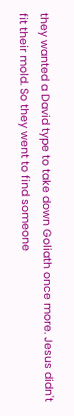they wanted a David type to take down Goliath once more. Jesus didn't fit their mold. So they went to find someone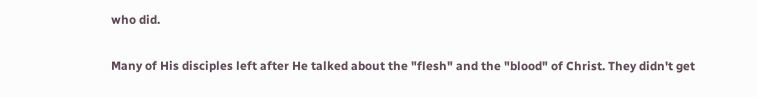who did.

Many of His disciples left after He talked about the "flesh" and the "blood" of Christ. They didn't get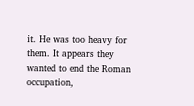it. He was too heavy for them. It appears they wanted to end the Roman occupation,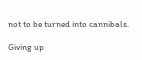not to be turned into cannibals.

Giving up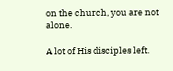on the church, you are not alone.

A lot of His disciples left.